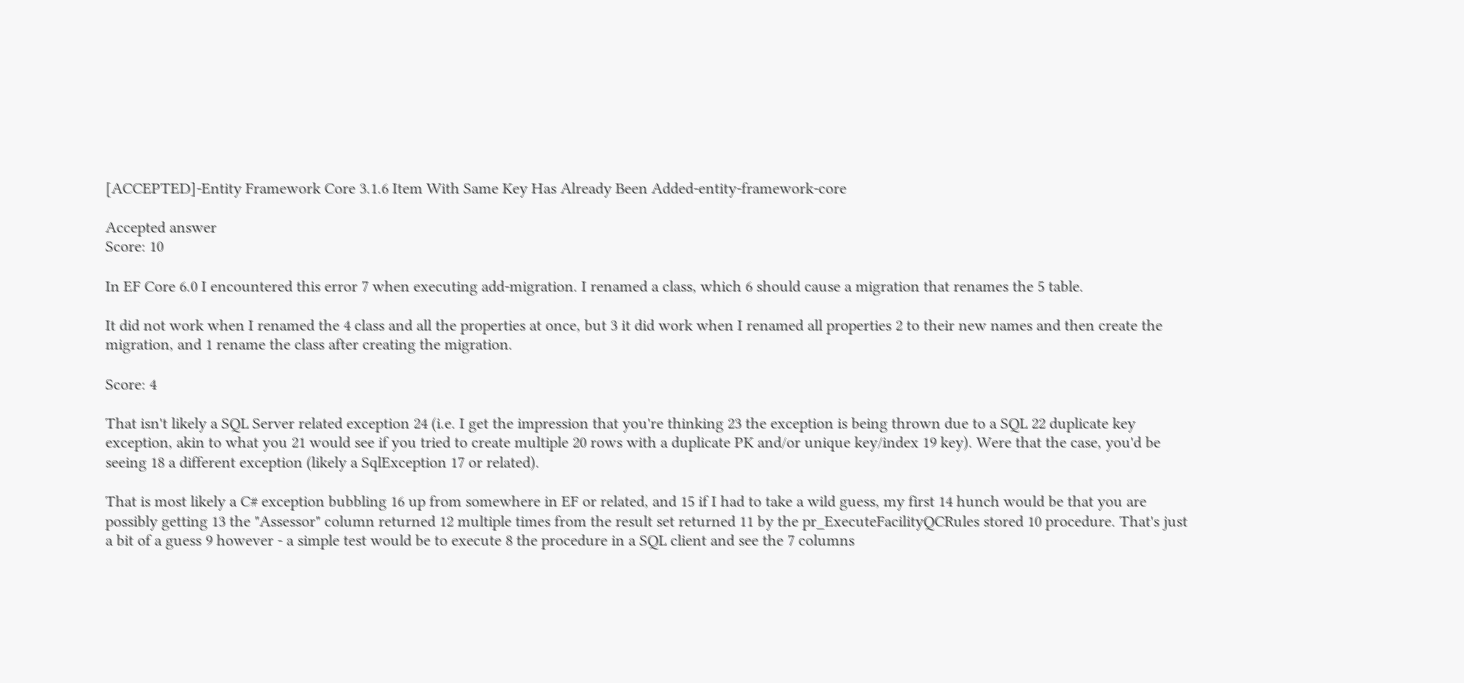[ACCEPTED]-Entity Framework Core 3.1.6 Item With Same Key Has Already Been Added-entity-framework-core

Accepted answer
Score: 10

In EF Core 6.0 I encountered this error 7 when executing add-migration. I renamed a class, which 6 should cause a migration that renames the 5 table.

It did not work when I renamed the 4 class and all the properties at once, but 3 it did work when I renamed all properties 2 to their new names and then create the migration, and 1 rename the class after creating the migration.

Score: 4

That isn't likely a SQL Server related exception 24 (i.e. I get the impression that you're thinking 23 the exception is being thrown due to a SQL 22 duplicate key exception, akin to what you 21 would see if you tried to create multiple 20 rows with a duplicate PK and/or unique key/index 19 key). Were that the case, you'd be seeing 18 a different exception (likely a SqlException 17 or related).

That is most likely a C# exception bubbling 16 up from somewhere in EF or related, and 15 if I had to take a wild guess, my first 14 hunch would be that you are possibly getting 13 the "Assessor" column returned 12 multiple times from the result set returned 11 by the pr_ExecuteFacilityQCRules stored 10 procedure. That's just a bit of a guess 9 however - a simple test would be to execute 8 the procedure in a SQL client and see the 7 columns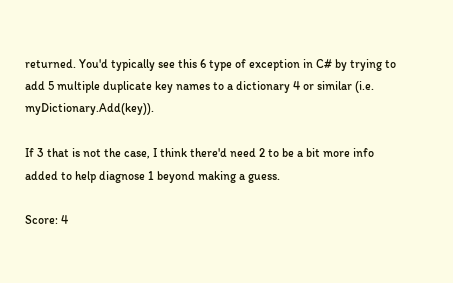returned. You'd typically see this 6 type of exception in C# by trying to add 5 multiple duplicate key names to a dictionary 4 or similar (i.e. myDictionary.Add(key)).

If 3 that is not the case, I think there'd need 2 to be a bit more info added to help diagnose 1 beyond making a guess.

Score: 4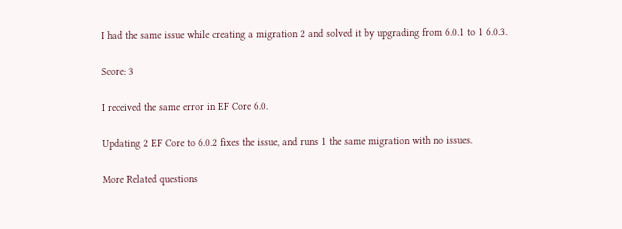I had the same issue while creating a migration 2 and solved it by upgrading from 6.0.1 to 1 6.0.3.

Score: 3

I received the same error in EF Core 6.0.

Updating 2 EF Core to 6.0.2 fixes the issue, and runs 1 the same migration with no issues.

More Related questions